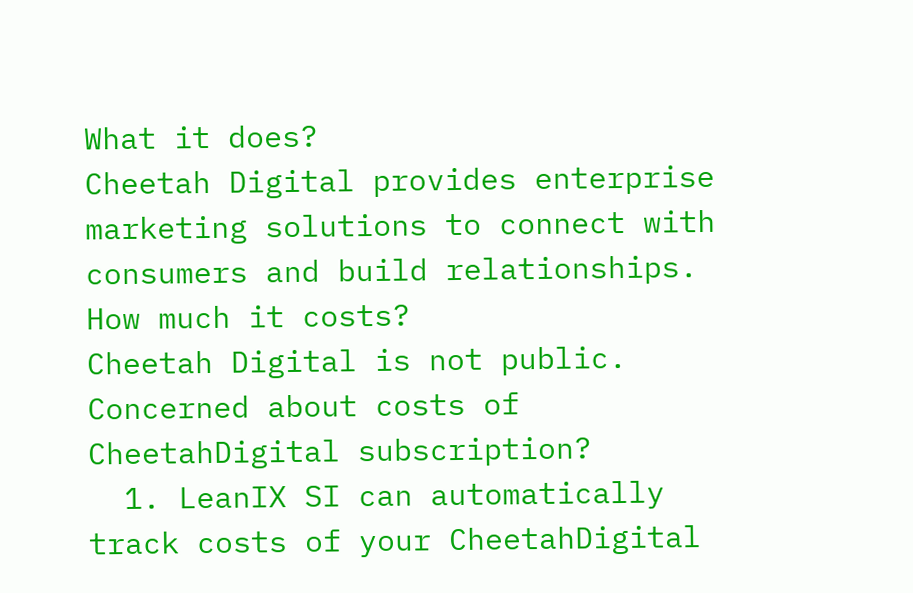What it does?
Cheetah Digital provides enterprise marketing solutions to connect with consumers and build relationships.
How much it costs?
Cheetah Digital is not public.
Concerned about costs of CheetahDigital subscription?
  1. LeanIX SI can automatically track costs of your CheetahDigital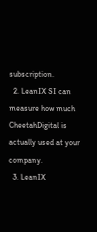subscription.
  2. LeanIX SI can measure how much CheetahDigital is actually used at your company.
  3. LeanIX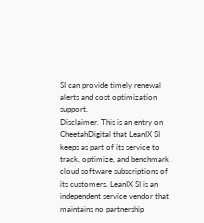SI can provide timely renewal alerts and cost optimization support.
Disclaimer. This is an entry on CheetahDigital that LeanIX SI keeps as part of its service to track, optimize, and benchmark cloud software subscriptions of its customers. LeanIX SI is an independent service vendor that maintains no partnership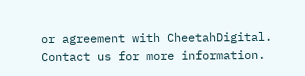or agreement with CheetahDigital. Contact us for more information.